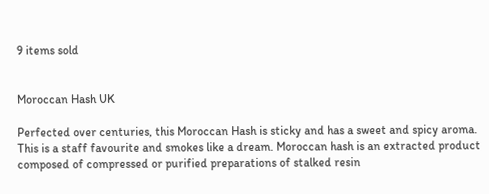9 items sold


Moroccan Hash UK

Perfected over centuries, this Moroccan Hash is sticky and has a sweet and spicy aroma. This is a staff favourite and smokes like a dream. Moroccan hash is an extracted product composed of compressed or purified preparations of stalked resin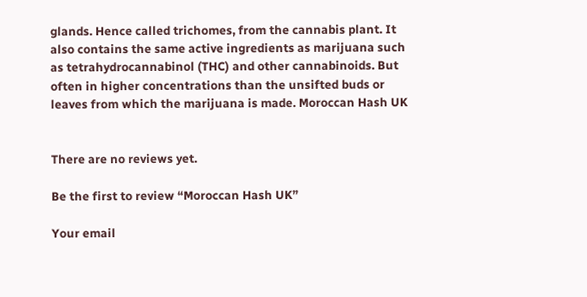glands. Hence called trichomes, from the cannabis plant. It also contains the same active ingredients as marijuana such as tetrahydrocannabinol (THC) and other cannabinoids. But often in higher concentrations than the unsifted buds or leaves from which the marijuana is made. Moroccan Hash UK


There are no reviews yet.

Be the first to review “Moroccan Hash UK”

Your email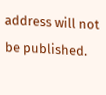address will not be published.